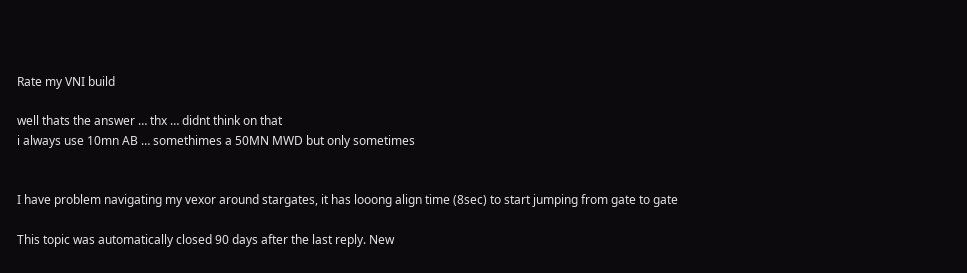Rate my VNI build

well thats the answer … thx … didnt think on that
i always use 10mn AB … somethimes a 50MN MWD but only sometimes


I have problem navigating my vexor around stargates, it has looong align time (8sec) to start jumping from gate to gate

This topic was automatically closed 90 days after the last reply. New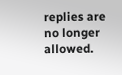replies are no longer allowed.